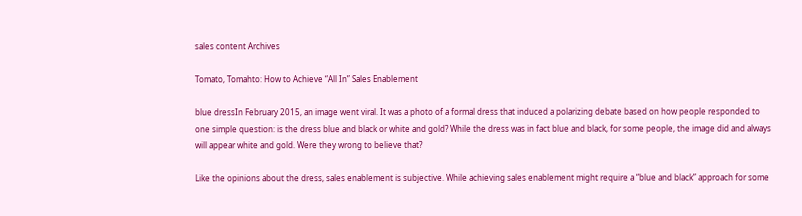sales content Archives

Tomato, Tomahto: How to Achieve “All In” Sales Enablement

blue dressIn February 2015, an image went viral. It was a photo of a formal dress that induced a polarizing debate based on how people responded to one simple question: is the dress blue and black or white and gold? While the dress was in fact blue and black, for some people, the image did and always will appear white and gold. Were they wrong to believe that?

Like the opinions about the dress, sales enablement is subjective. While achieving sales enablement might require a “blue and black” approach for some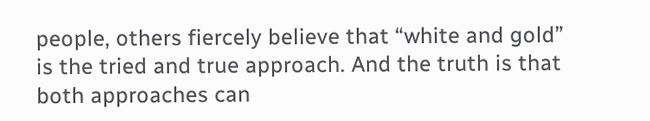people, others fiercely believe that “white and gold” is the tried and true approach. And the truth is that both approaches can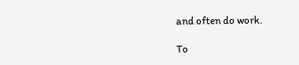and often do work.

To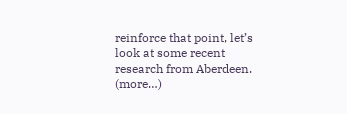reinforce that point, let’s look at some recent research from Aberdeen. (more…)